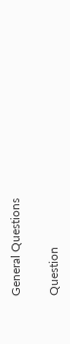General Questions

Question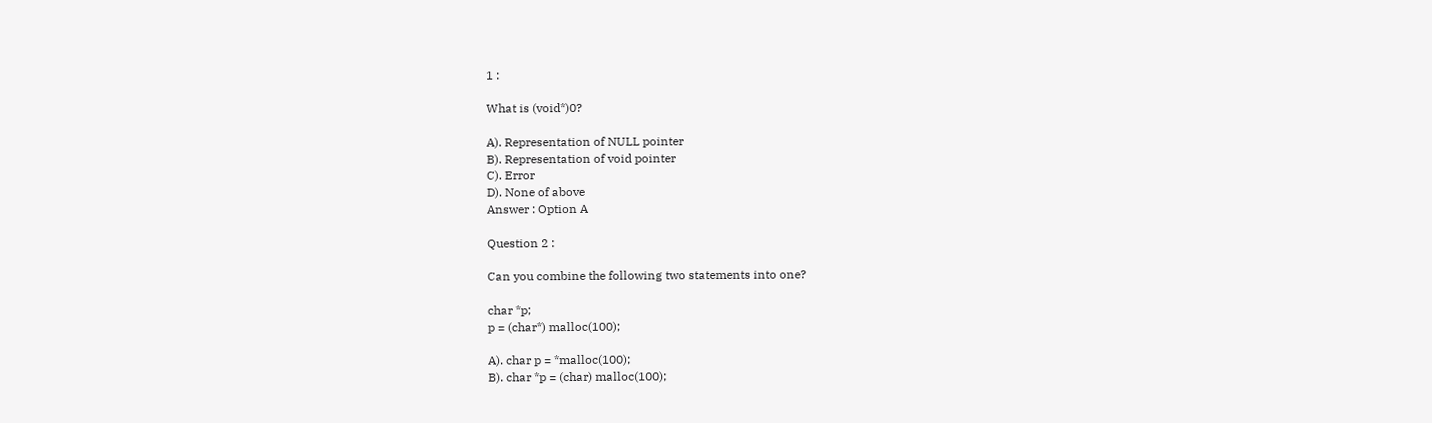1 :

What is (void*)0?

A). Representation of NULL pointer
B). Representation of void pointer
C). Error
D). None of above
Answer : Option A

Question 2 :

Can you combine the following two statements into one?

char *p;
p = (char*) malloc(100);

A). char p = *malloc(100);
B). char *p = (char) malloc(100);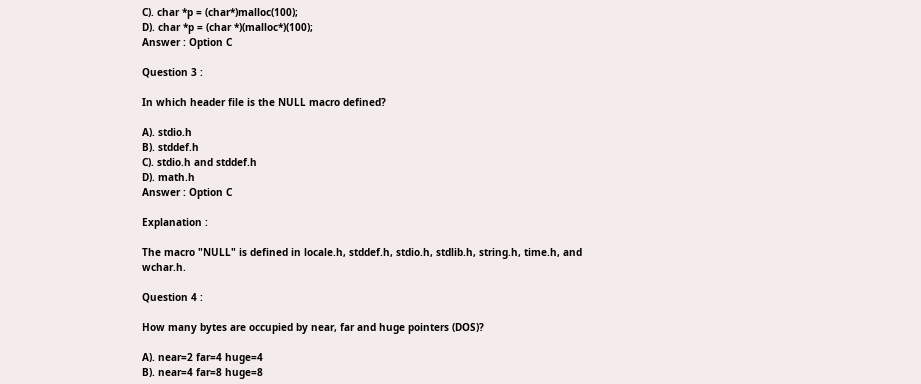C). char *p = (char*)malloc(100);
D). char *p = (char *)(malloc*)(100);
Answer : Option C

Question 3 :

In which header file is the NULL macro defined?

A). stdio.h
B). stddef.h
C). stdio.h and stddef.h
D). math.h
Answer : Option C

Explanation :

The macro "NULL" is defined in locale.h, stddef.h, stdio.h, stdlib.h, string.h, time.h, and wchar.h.

Question 4 :

How many bytes are occupied by near, far and huge pointers (DOS)?

A). near=2 far=4 huge=4
B). near=4 far=8 huge=8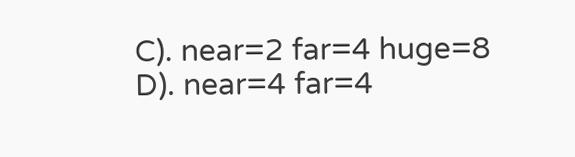C). near=2 far=4 huge=8
D). near=4 far=4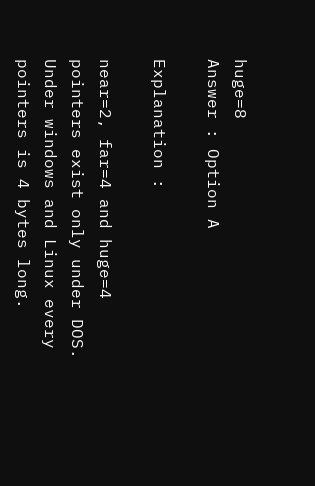huge=8
Answer : Option A

Explanation :

near=2, far=4 and huge=4 pointers exist only under DOS. Under windows and Linux every pointers is 4 bytes long.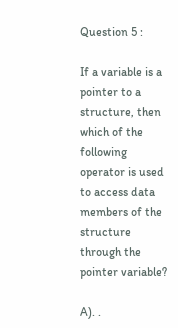Question 5 :

If a variable is a pointer to a structure, then which of the following operator is used to access data members of the structure through the pointer variable?

A). .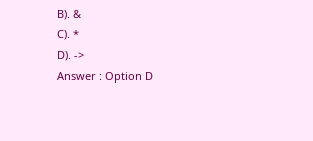B). &
C). *
D). ->
Answer : Option D